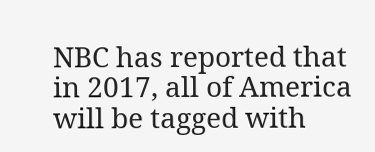NBC has reported that in 2017, all of America will be tagged with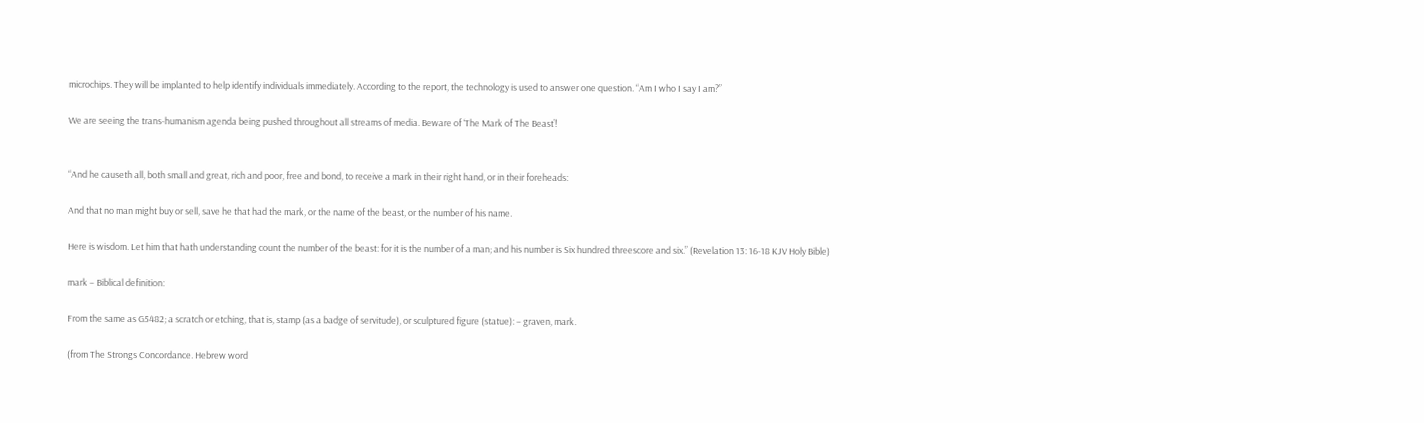microchips. They will be implanted to help identify individuals immediately. According to the report, the technology is used to answer one question. “Am I who I say I am?”

We are seeing the trans-humanism agenda being pushed throughout all streams of media. Beware of ‘The Mark of The Beast’!


“And he causeth all, both small and great, rich and poor, free and bond, to receive a mark in their right hand, or in their foreheads:

And that no man might buy or sell, save he that had the mark, or the name of the beast, or the number of his name.

Here is wisdom. Let him that hath understanding count the number of the beast: for it is the number of a man; and his number is Six hundred threescore and six.” (Revelation 13: 16-18 KJV Holy Bible)

mark – Biblical definition:

From the same as G5482; a scratch or etching, that is, stamp (as a badge of servitude), or sculptured figure (statue): – graven, mark.

(from The Strongs Concordance. Hebrew word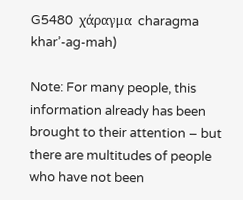G5480  χάραγμα  charagma  khar’-ag-mah)

Note: For many people, this information already has been brought to their attention – but there are multitudes of people who have not been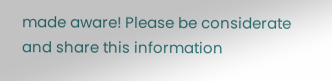made aware! Please be considerate and share this information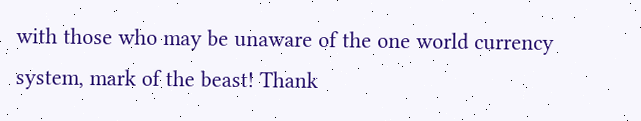with those who may be unaware of the one world currency system, mark of the beast! Thank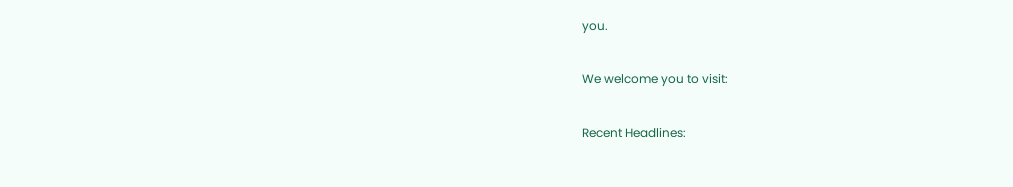you.

We welcome you to visit:

Recent Headlines: